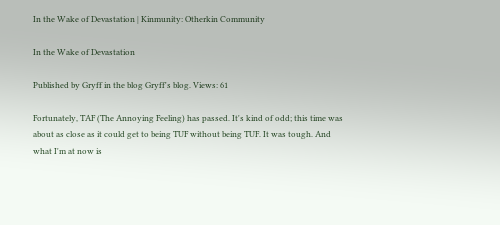In the Wake of Devastation | Kinmunity: Otherkin Community

In the Wake of Devastation

Published by Gryff in the blog Gryff's blog. Views: 61

Fortunately, TAF (The Annoying Feeling) has passed. It's kind of odd; this time was about as close as it could get to being TUF without being TUF. It was tough. And what I'm at now is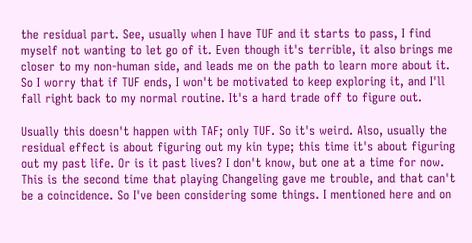the residual part. See, usually when I have TUF and it starts to pass, I find myself not wanting to let go of it. Even though it's terrible, it also brings me closer to my non-human side, and leads me on the path to learn more about it. So I worry that if TUF ends, I won't be motivated to keep exploring it, and I'll fall right back to my normal routine. It's a hard trade off to figure out.

Usually this doesn't happen with TAF; only TUF. So it's weird. Also, usually the residual effect is about figuring out my kin type; this time it's about figuring out my past life. Or is it past lives? I don't know, but one at a time for now. This is the second time that playing Changeling gave me trouble, and that can't be a coincidence. So I've been considering some things. I mentioned here and on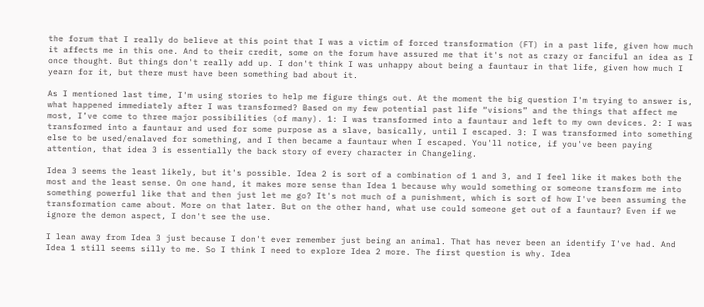the forum that I really do believe at this point that I was a victim of forced transformation (FT) in a past life, given how much it affects me in this one. And to their credit, some on the forum have assured me that it's not as crazy or fanciful an idea as I once thought. But things don't really add up. I don't think I was unhappy about being a fauntaur in that life, given how much I yearn for it, but there must have been something bad about it.

As I mentioned last time, I'm using stories to help me figure things out. At the moment the big question I'm trying to answer is, what happened immediately after I was transformed? Based on my few potential past life “visions” and the things that affect me most, I’ve come to three major possibilities (of many). 1: I was transformed into a fauntaur and left to my own devices. 2: I was transformed into a fauntaur and used for some purpose as a slave, basically, until I escaped. 3: I was transformed into something else to be used/enalaved for something, and I then became a fauntaur when I escaped. You'll notice, if you've been paying attention, that idea 3 is essentially the back story of every character in Changeling.

Idea 3 seems the least likely, but it's possible. Idea 2 is sort of a combination of 1 and 3, and I feel like it makes both the most and the least sense. On one hand, it makes more sense than Idea 1 because why would something or someone transform me into something powerful like that and then just let me go? It's not much of a punishment, which is sort of how I've been assuming the transformation came about. More on that later. But on the other hand, what use could someone get out of a fauntaur? Even if we ignore the demon aspect, I don't see the use.

I lean away from Idea 3 just because I don't ever remember just being an animal. That has never been an identify I've had. And Idea 1 still seems silly to me. So I think I need to explore Idea 2 more. The first question is why. Idea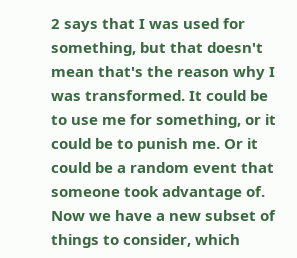2 says that I was used for something, but that doesn't mean that's the reason why I was transformed. It could be to use me for something, or it could be to punish me. Or it could be a random event that someone took advantage of. Now we have a new subset of things to consider, which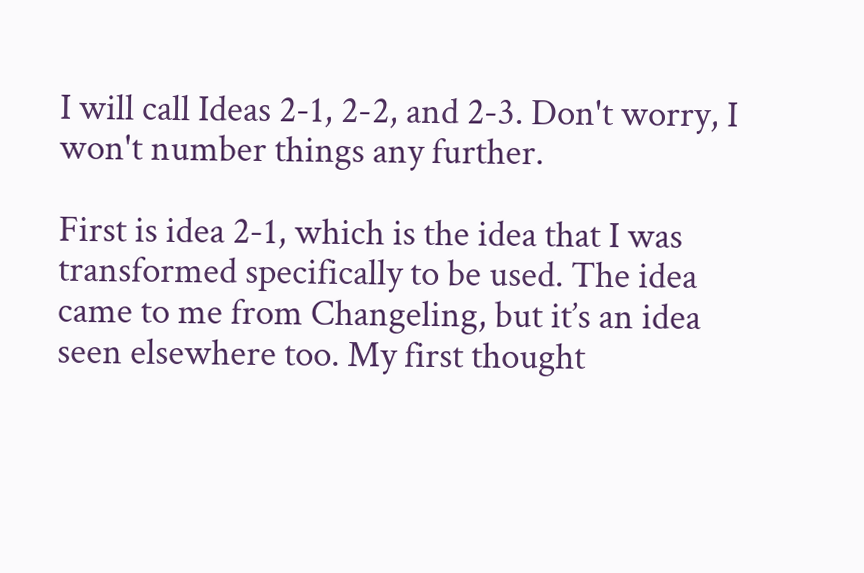I will call Ideas 2-1, 2-2, and 2-3. Don't worry, I won't number things any further.

First is idea 2-1, which is the idea that I was transformed specifically to be used. The idea came to me from Changeling, but it’s an idea seen elsewhere too. My first thought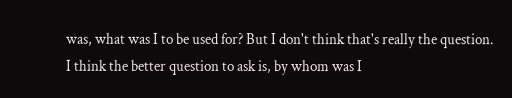was, what was I to be used for? But I don't think that's really the question. I think the better question to ask is, by whom was I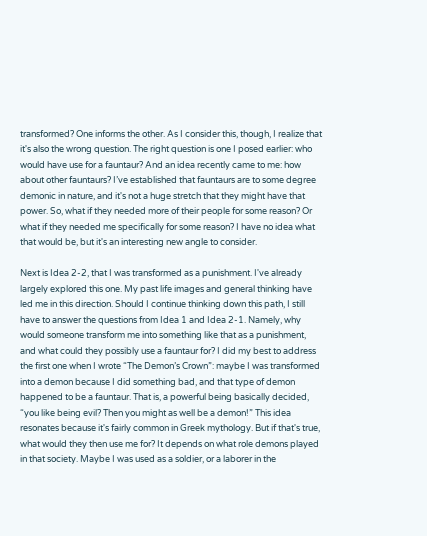transformed? One informs the other. As I consider this, though, I realize that it's also the wrong question. The right question is one I posed earlier: who would have use for a fauntaur? And an idea recently came to me: how about other fauntaurs? I’ve established that fauntaurs are to some degree demonic in nature, and it's not a huge stretch that they might have that power. So, what if they needed more of their people for some reason? Or what if they needed me specifically for some reason? I have no idea what that would be, but it's an interesting new angle to consider.

Next is Idea 2-2, that I was transformed as a punishment. I've already largely explored this one. My past life images and general thinking have led me in this direction. Should I continue thinking down this path, I still have to answer the questions from Idea 1 and Idea 2-1. Namely, why would someone transform me into something like that as a punishment, and what could they possibly use a fauntaur for? I did my best to address the first one when I wrote “The Demon’s Crown”: maybe I was transformed into a demon because I did something bad, and that type of demon happened to be a fauntaur. That is, a powerful being basically decided, “you like being evil? Then you might as well be a demon!” This idea resonates because it's fairly common in Greek mythology. But if that's true, what would they then use me for? It depends on what role demons played in that society. Maybe I was used as a soldier, or a laborer in the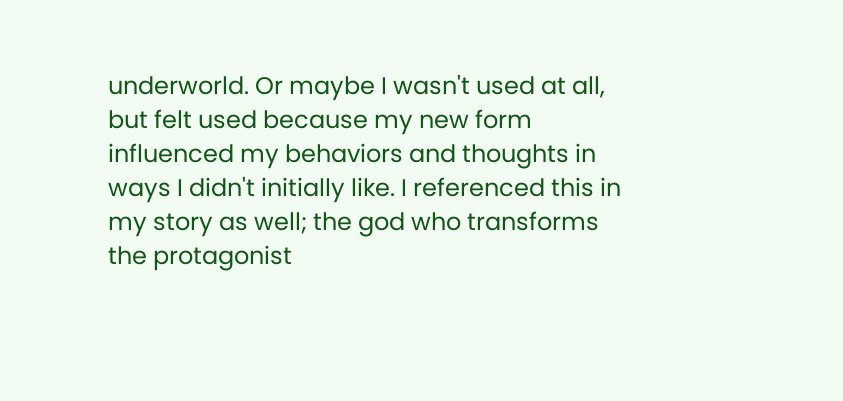underworld. Or maybe I wasn't used at all, but felt used because my new form influenced my behaviors and thoughts in ways I didn't initially like. I referenced this in my story as well; the god who transforms the protagonist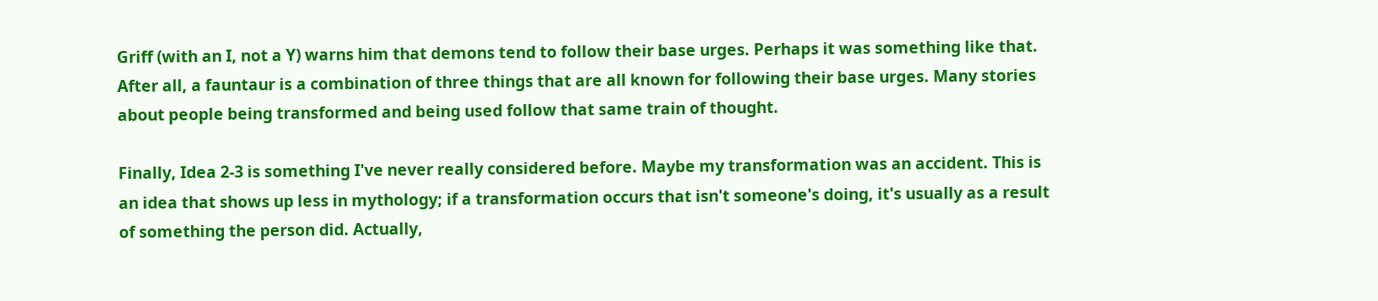Griff (with an I, not a Y) warns him that demons tend to follow their base urges. Perhaps it was something like that. After all, a fauntaur is a combination of three things that are all known for following their base urges. Many stories about people being transformed and being used follow that same train of thought.

Finally, Idea 2-3 is something I've never really considered before. Maybe my transformation was an accident. This is an idea that shows up less in mythology; if a transformation occurs that isn't someone's doing, it's usually as a result of something the person did. Actually,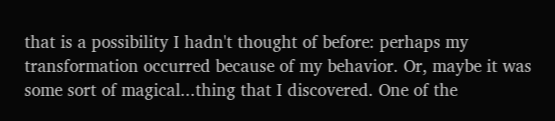that is a possibility I hadn't thought of before: perhaps my transformation occurred because of my behavior. Or, maybe it was some sort of magical...thing that I discovered. One of the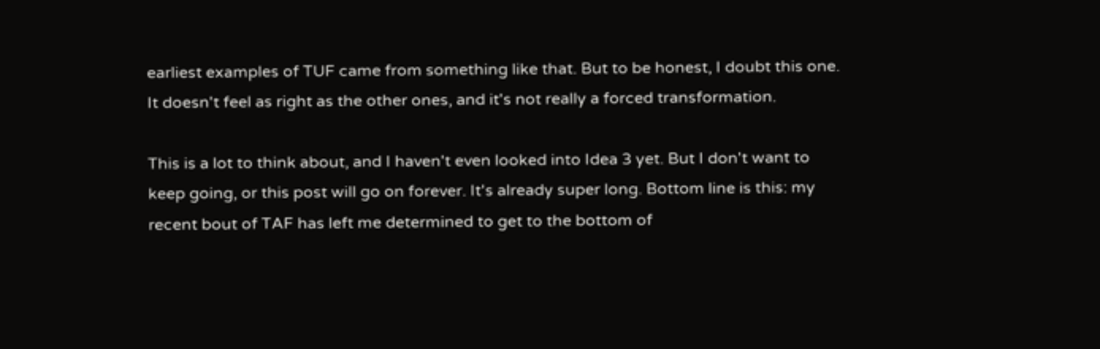earliest examples of TUF came from something like that. But to be honest, I doubt this one. It doesn't feel as right as the other ones, and it's not really a forced transformation.

This is a lot to think about, and I haven't even looked into Idea 3 yet. But I don't want to keep going, or this post will go on forever. It's already super long. Bottom line is this: my recent bout of TAF has left me determined to get to the bottom of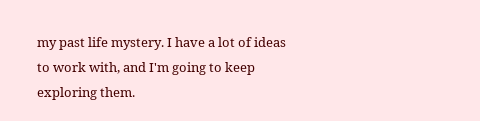my past life mystery. I have a lot of ideas to work with, and I'm going to keep exploring them.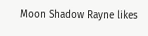Moon Shadow Rayne likes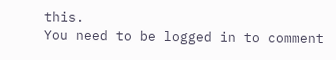this.
You need to be logged in to comment